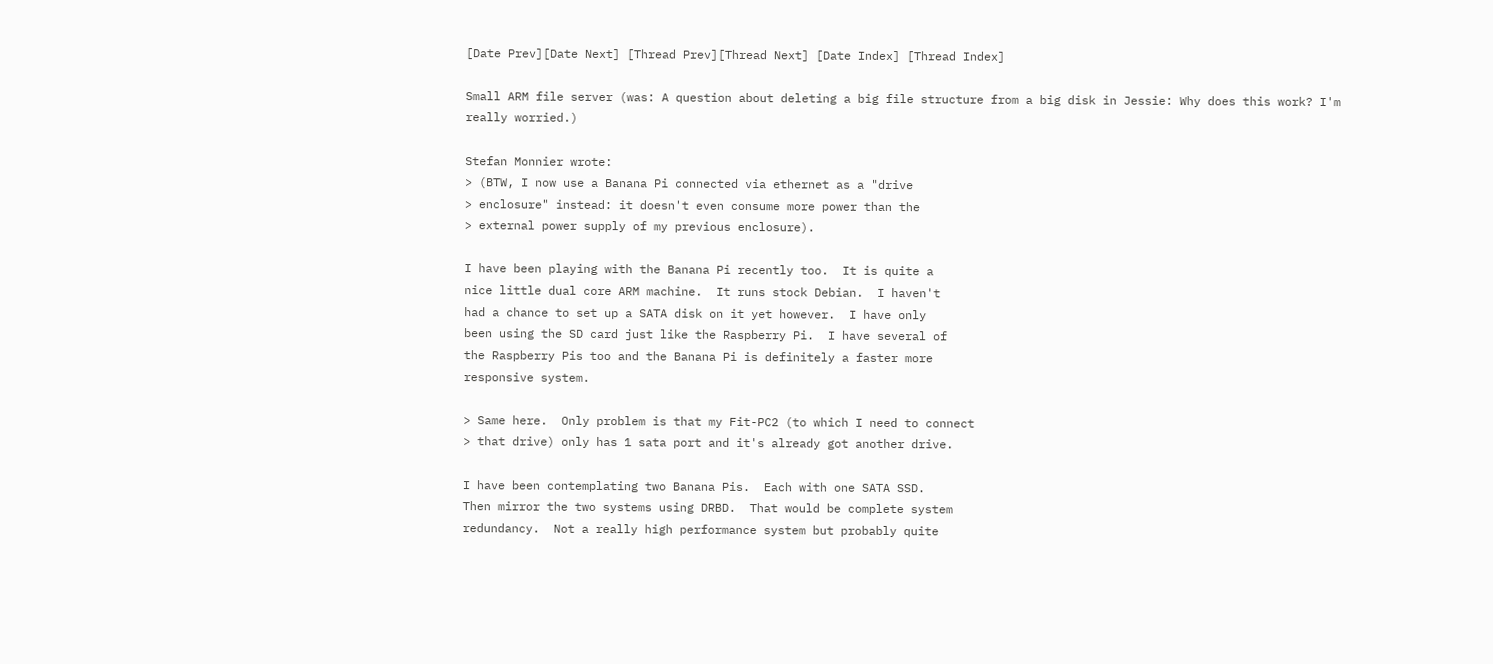[Date Prev][Date Next] [Thread Prev][Thread Next] [Date Index] [Thread Index]

Small ARM file server (was: A question about deleting a big file structure from a big disk in Jessie: Why does this work? I'm really worried.)

Stefan Monnier wrote:
> (BTW, I now use a Banana Pi connected via ethernet as a "drive
> enclosure" instead: it doesn't even consume more power than the
> external power supply of my previous enclosure).

I have been playing with the Banana Pi recently too.  It is quite a
nice little dual core ARM machine.  It runs stock Debian.  I haven't
had a chance to set up a SATA disk on it yet however.  I have only
been using the SD card just like the Raspberry Pi.  I have several of
the Raspberry Pis too and the Banana Pi is definitely a faster more
responsive system.

> Same here.  Only problem is that my Fit-PC2 (to which I need to connect
> that drive) only has 1 sata port and it's already got another drive.

I have been contemplating two Banana Pis.  Each with one SATA SSD.
Then mirror the two systems using DRBD.  That would be complete system
redundancy.  Not a really high performance system but probably quite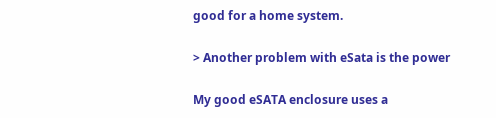good for a home system.

> Another problem with eSata is the power

My good eSATA enclosure uses a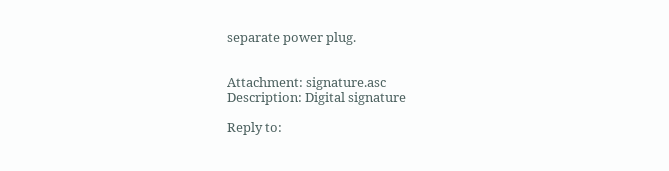separate power plug.


Attachment: signature.asc
Description: Digital signature

Reply to: